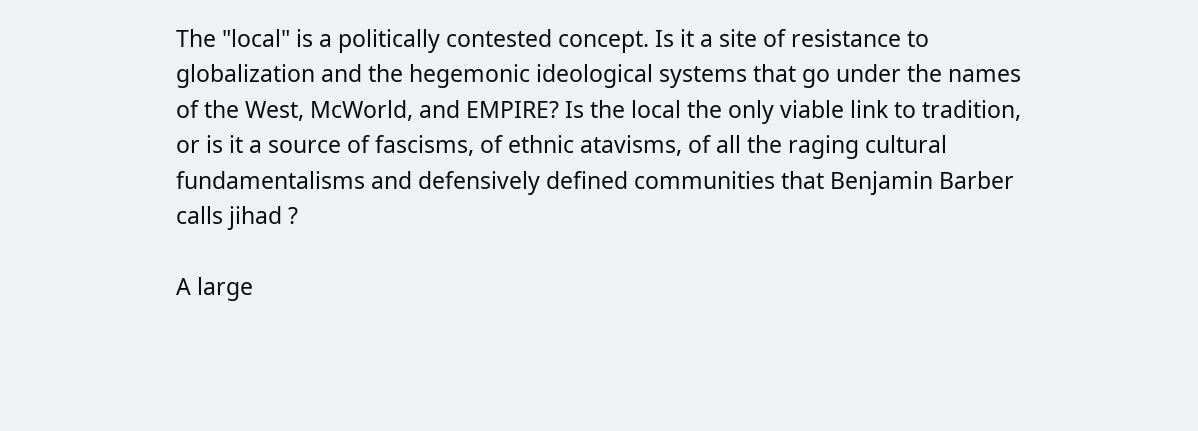The "local" is a politically contested concept. Is it a site of resistance to globalization and the hegemonic ideological systems that go under the names of the West, McWorld, and EMPIRE? Is the local the only viable link to tradition, or is it a source of fascisms, of ethnic atavisms, of all the raging cultural fundamentalisms and defensively defined communities that Benjamin Barber calls jihad ?

A large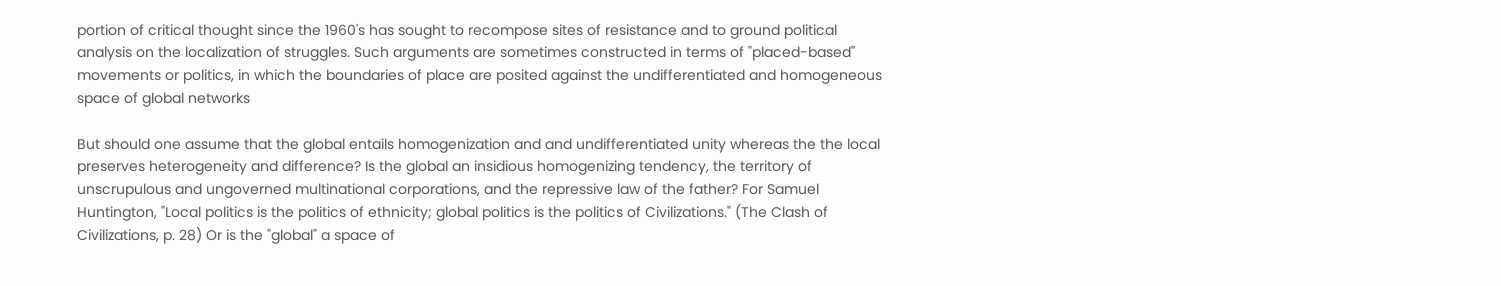portion of critical thought since the 1960's has sought to recompose sites of resistance and to ground political analysis on the localization of struggles. Such arguments are sometimes constructed in terms of "placed-based" movements or politics, in which the boundaries of place are posited against the undifferentiated and homogeneous space of global networks

But should one assume that the global entails homogenization and and undifferentiated unity whereas the the local preserves heterogeneity and difference? Is the global an insidious homogenizing tendency, the territory of unscrupulous and ungoverned multinational corporations, and the repressive law of the father? For Samuel Huntington, "Local politics is the politics of ethnicity; global politics is the politics of Civilizations." (The Clash of Civilizations, p. 28) Or is the "global" a space of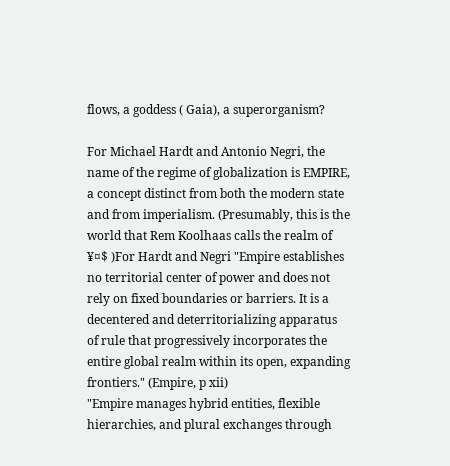flows, a goddess ( Gaia), a superorganism?

For Michael Hardt and Antonio Negri, the name of the regime of globalization is EMPIRE, a concept distinct from both the modern state and from imperialism. (Presumably, this is the world that Rem Koolhaas calls the realm of ¥¤$ )For Hardt and Negri "Empire establishes no territorial center of power and does not rely on fixed boundaries or barriers. It is a decentered and deterritorializing apparatus of rule that progressively incorporates the entire global realm within its open, expanding frontiers." (Empire, p xii)
"Empire manages hybrid entities, flexible hierarchies, and plural exchanges through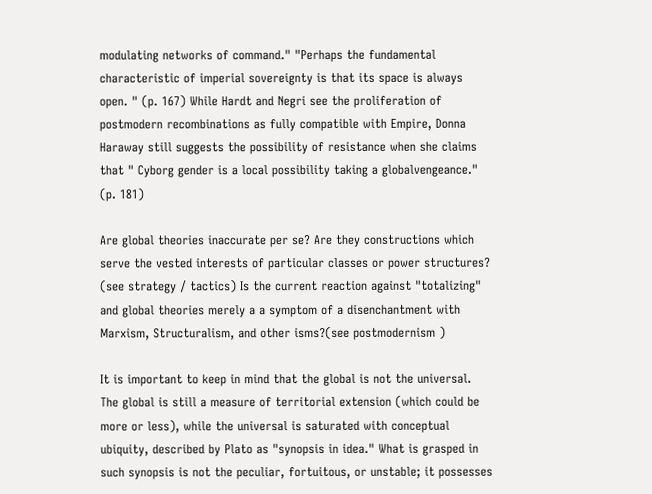modulating networks of command." "Perhaps the fundamental characteristic of imperial sovereignty is that its space is always open. " (p. 167) While Hardt and Negri see the proliferation of postmodern recombinations as fully compatible with Empire, Donna Haraway still suggests the possibility of resistance when she claims that " Cyborg gender is a local possibility taking a globalvengeance." (p. 181)

Are global theories inaccurate per se? Are they constructions which serve the vested interests of particular classes or power structures? (see strategy / tactics) Is the current reaction against "totalizing" and global theories merely a a symptom of a disenchantment with Marxism, Structuralism, and other isms?(see postmodernism )

It is important to keep in mind that the global is not the universal. The global is still a measure of territorial extension (which could be more or less), while the universal is saturated with conceptual ubiquity, described by Plato as "synopsis in idea." What is grasped in such synopsis is not the peculiar, fortuitous, or unstable; it possesses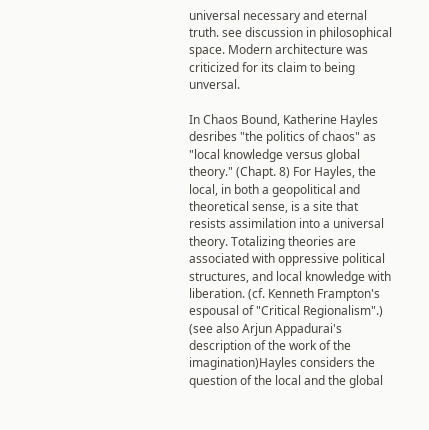universal necessary and eternal truth. see discussion in philosophical space. Modern architecture was criticized for its claim to being unversal.

In Chaos Bound, Katherine Hayles desribes "the politics of chaos" as "local knowledge versus global theory." (Chapt. 8) For Hayles, the local, in both a geopolitical and theoretical sense, is a site that resists assimilation into a universal theory. Totalizing theories are associated with oppressive political structures, and local knowledge with liberation. (cf. Kenneth Frampton's espousal of "Critical Regionalism".) (see also Arjun Appadurai's description of the work of the imagination)Hayles considers the question of the local and the global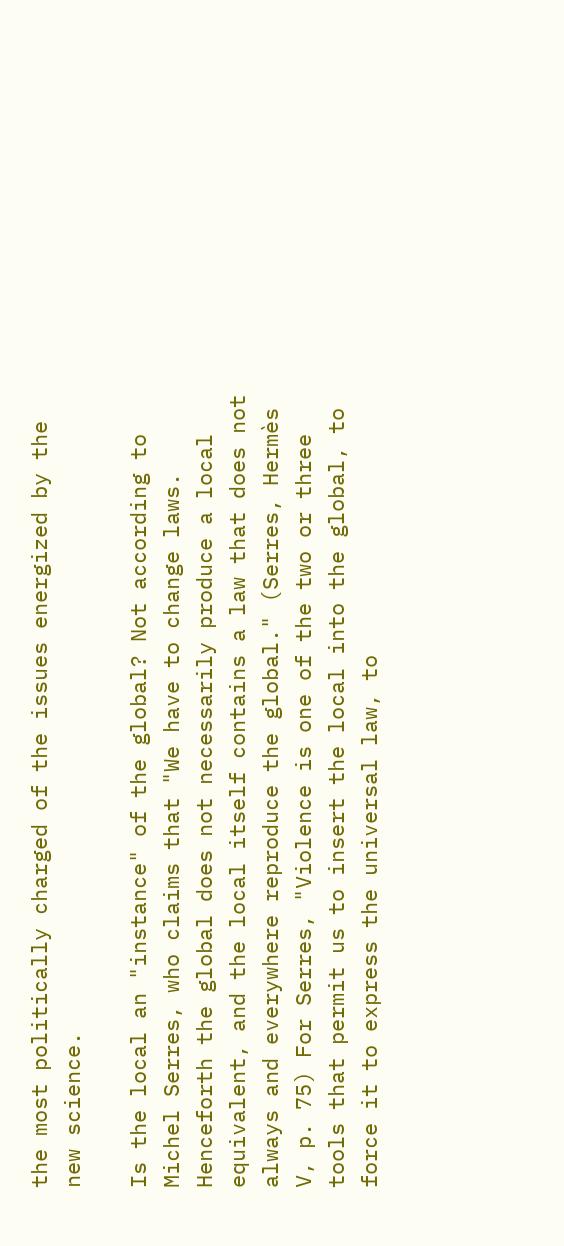the most politically charged of the issues energized by the new science.

Is the local an "instance" of the global? Not according to Michel Serres, who claims that "We have to change laws. Henceforth the global does not necessarily produce a local equivalent, and the local itself contains a law that does not always and everywhere reproduce the global." (Serres, Hermès V, p. 75) For Serres, "Violence is one of the two or three tools that permit us to insert the local into the global, to force it to express the universal law, to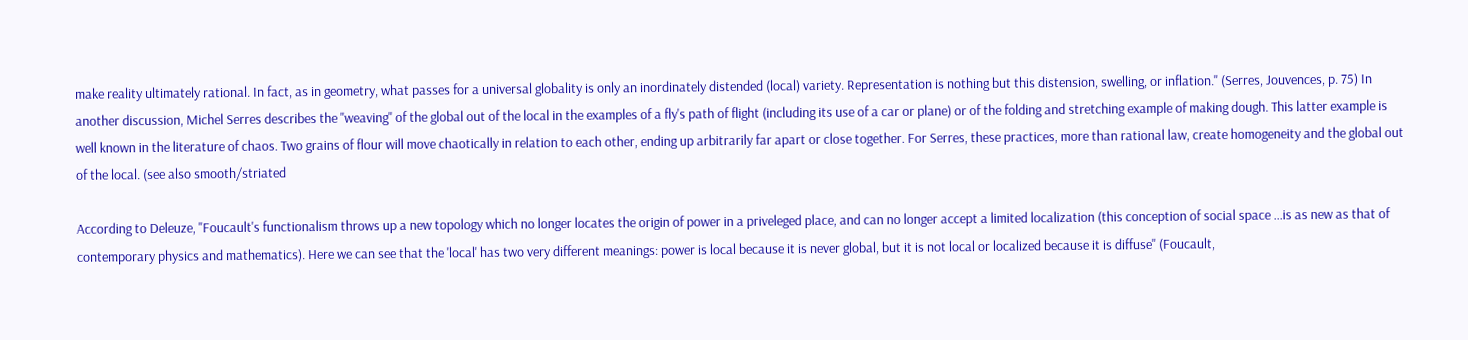make reality ultimately rational. In fact, as in geometry, what passes for a universal globality is only an inordinately distended (local) variety. Representation is nothing but this distension, swelling, or inflation." (Serres, Jouvences, p. 75) In another discussion, Michel Serres describes the "weaving" of the global out of the local in the examples of a fly's path of flight (including its use of a car or plane) or of the folding and stretching example of making dough. This latter example is well known in the literature of chaos. Two grains of flour will move chaotically in relation to each other, ending up arbitrarily far apart or close together. For Serres, these practices, more than rational law, create homogeneity and the global out of the local. (see also smooth/striated

According to Deleuze, "Foucault's functionalism throws up a new topology which no longer locates the origin of power in a priveleged place, and can no longer accept a limited localization (this conception of social space ...is as new as that of contemporary physics and mathematics). Here we can see that the 'local' has two very different meanings: power is local because it is never global, but it is not local or localized because it is diffuse" (Foucault,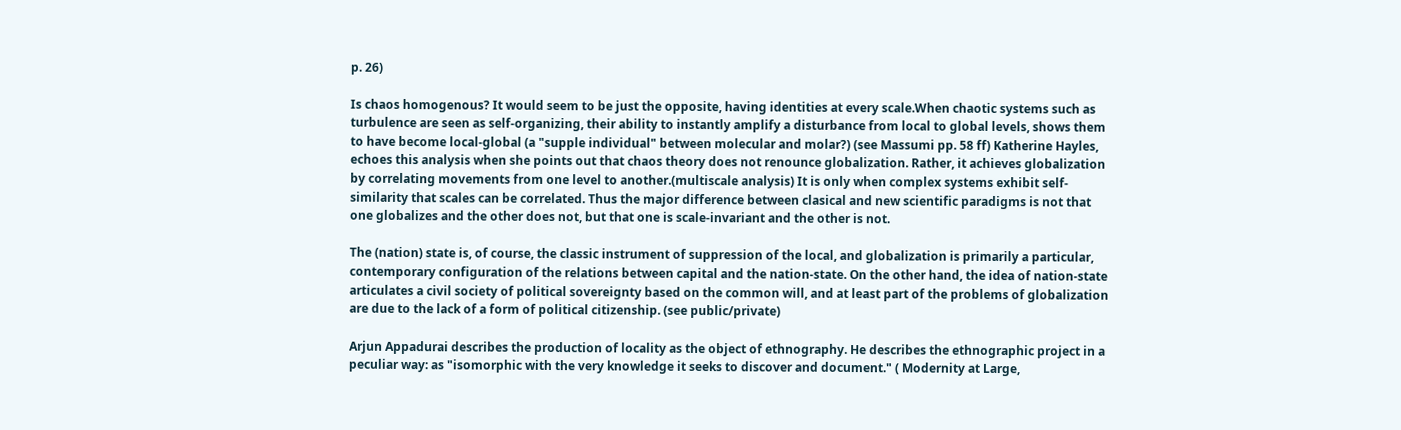p. 26)

Is chaos homogenous? It would seem to be just the opposite, having identities at every scale.When chaotic systems such as turbulence are seen as self-organizing, their ability to instantly amplify a disturbance from local to global levels, shows them to have become local-global (a "supple individual" between molecular and molar?) (see Massumi pp. 58 ff) Katherine Hayles, echoes this analysis when she points out that chaos theory does not renounce globalization. Rather, it achieves globalization by correlating movements from one level to another.(multiscale analysis) It is only when complex systems exhibit self-similarity that scales can be correlated. Thus the major difference between clasical and new scientific paradigms is not that one globalizes and the other does not, but that one is scale-invariant and the other is not.

The (nation) state is, of course, the classic instrument of suppression of the local, and globalization is primarily a particular, contemporary configuration of the relations between capital and the nation-state. On the other hand, the idea of nation-state articulates a civil society of political sovereignty based on the common will, and at least part of the problems of globalization are due to the lack of a form of political citizenship. (see public/private)

Arjun Appadurai describes the production of locality as the object of ethnography. He describes the ethnographic project in a peculiar way: as "isomorphic with the very knowledge it seeks to discover and document." ( Modernity at Large,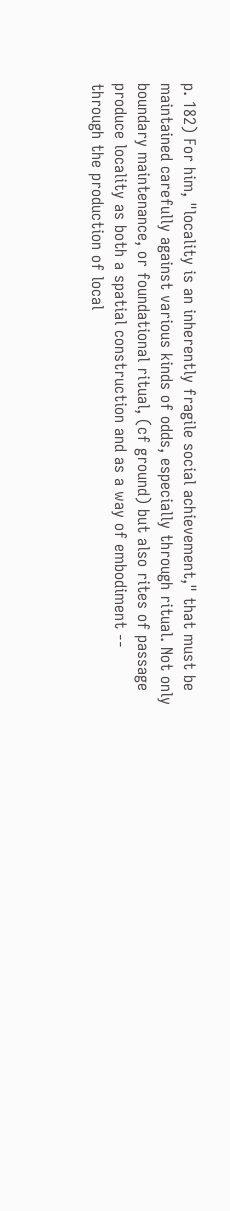p. 182) For him, "locality is an inherently fragile social achievement," that must be maintained carefully against various kinds of odds, especially through ritual. Not only boundary maintenance, or foundational ritual, (cf ground) but also rites of passage produce locality as both a spatial construction and as a way of embodiment -- through the production of local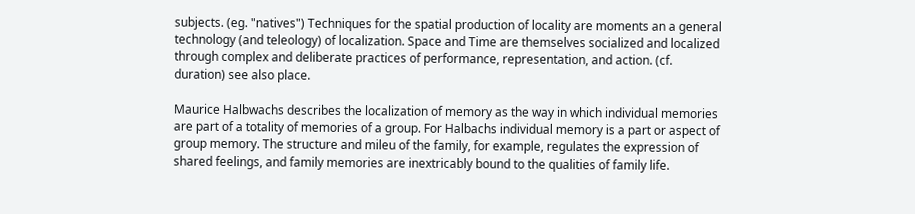subjects. (eg. "natives") Techniques for the spatial production of locality are moments an a general technology (and teleology) of localization. Space and Time are themselves socialized and localized through complex and deliberate practices of performance, representation, and action. (cf. duration) see also place.

Maurice Halbwachs describes the localization of memory as the way in which individual memories are part of a totality of memories of a group. For Halbachs individual memory is a part or aspect of group memory. The structure and mileu of the family, for example, regulates the expression of shared feelings, and family memories are inextricably bound to the qualities of family life.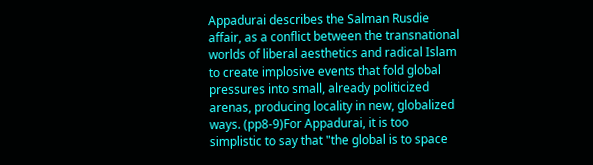Appadurai describes the Salman Rusdie affair, as a conflict between the transnational worlds of liberal aesthetics and radical Islam to create implosive events that fold global pressures into small, already politicized arenas, producing locality in new, globalized ways. (pp8-9)For Appadurai, it is too simplistic to say that "the global is to space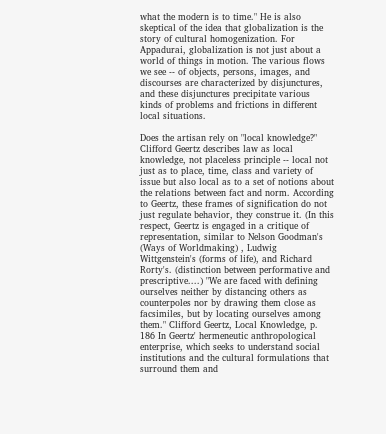what the modern is to time." He is also skeptical of the idea that globalization is the story of cultural homogenization. For Appadurai, globalization is not just about a world of things in motion. The various flows we see -- of objects, persons, images, and discourses are characterized by disjunctures, and these disjunctures precipitate various kinds of problems and frictions in different local situations.

Does the artisan rely on "local knowledge?" Clifford Geertz describes law as local knowledge, not placeless principle -- local not just as to place, time, class and variety of issue but also local as to a set of notions about the relations between fact and norm. According to Geertz, these frames of signification do not just regulate behavior, they construe it. (In this respect, Geertz is engaged in a critique of representation, similar to Nelson Goodman's (Ways of Worldmaking) , Ludwig Wittgenstein's (forms of life), and Richard Rorty's. (distinction between performative and prescriptive....) "We are faced with defining ourselves neither by distancing others as counterpoles nor by drawing them close as facsimiles, but by locating ourselves among them." Clifford Geertz, Local Knowledge, p. 186 In Geertz' hermeneutic anthropological enterprise, which seeks to understand social institutions and the cultural formulations that surround them and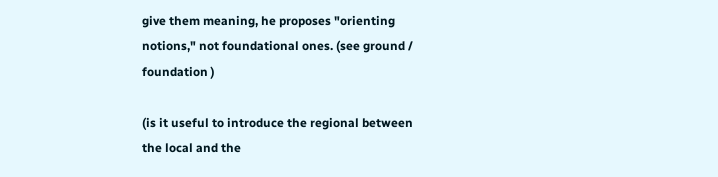give them meaning, he proposes "orienting notions," not foundational ones. (see ground / foundation )

(is it useful to introduce the regional between the local and the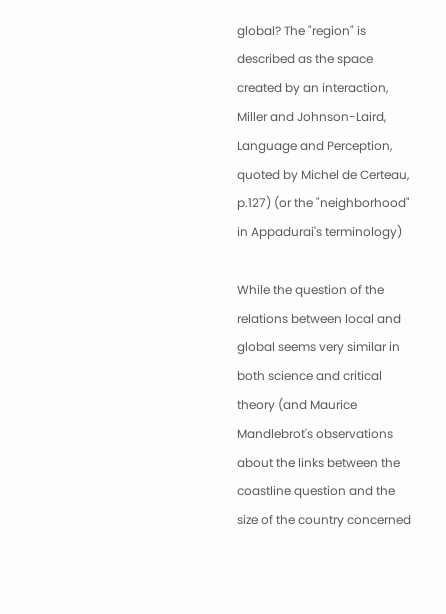global? The "region" is described as the space created by an interaction, Miller and Johnson-Laird, Language and Perception, quoted by Michel de Certeau, p.127) (or the "neighborhood" in Appadurai's terminology)

While the question of the relations between local and global seems very similar in both science and critical theory (and Maurice Mandlebrot's observations about the links between the coastline question and the size of the country concerned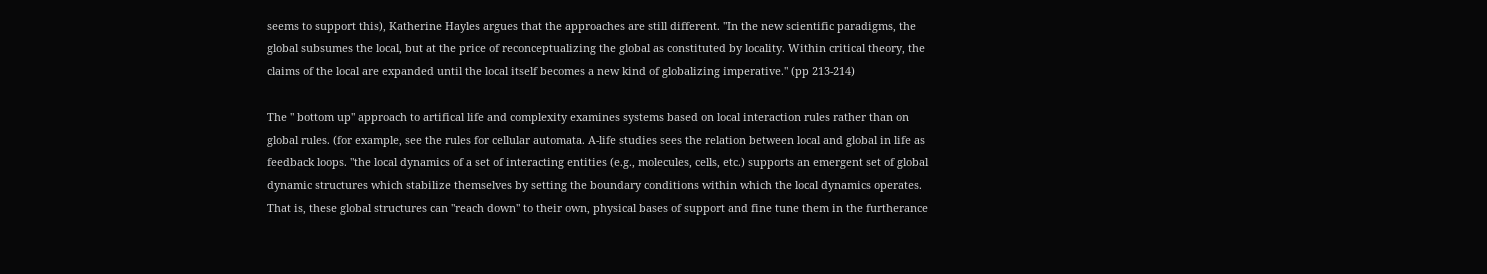seems to support this), Katherine Hayles argues that the approaches are still different. "In the new scientific paradigms, the global subsumes the local, but at the price of reconceptualizing the global as constituted by locality. Within critical theory, the claims of the local are expanded until the local itself becomes a new kind of globalizing imperative." (pp 213-214)

The " bottom up" approach to artifical life and complexity examines systems based on local interaction rules rather than on global rules. (for example, see the rules for cellular automata. A-life studies sees the relation between local and global in life as feedback loops. "the local dynamics of a set of interacting entities (e.g., molecules, cells, etc.) supports an emergent set of global dynamic structures which stabilize themselves by setting the boundary conditions within which the local dynamics operates. That is, these global structures can "reach down" to their own, physical bases of support and fine tune them in the furtherance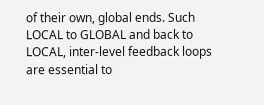of their own, global ends. Such LOCAL to GLOBAL and back to LOCAL, inter-level feedback loops are essential to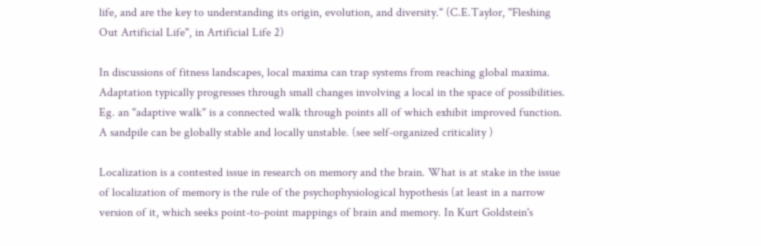life, and are the key to understanding its origin, evolution, and diversity." (C.E.Taylor, "Fleshing Out Artificial Life", in Artificial Life 2)

In discussions of fitness landscapes, local maxima can trap systems from reaching global maxima. Adaptation typically progresses through small changes involving a local in the space of possibilities. Eg. an "adaptive walk" is a connected walk through points all of which exhibit improved function. A sandpile can be globally stable and locally unstable. (see self-organized criticality )

Localization is a contested issue in research on memory and the brain. What is at stake in the issue of localization of memory is the rule of the psychophysiological hypothesis (at least in a narrow version of it, which seeks point-to-point mappings of brain and memory. In Kurt Goldstein's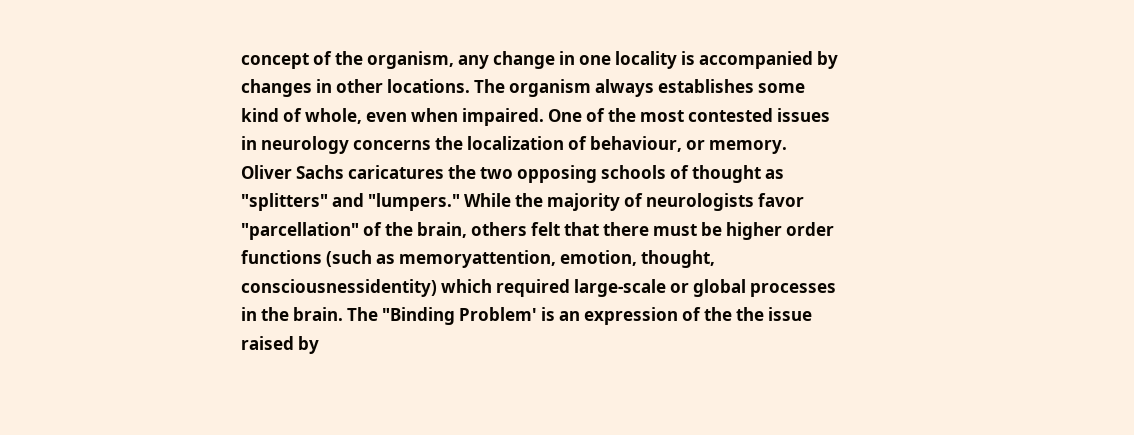concept of the organism, any change in one locality is accompanied by changes in other locations. The organism always establishes some kind of whole, even when impaired. One of the most contested issues in neurology concerns the localization of behaviour, or memory. Oliver Sachs caricatures the two opposing schools of thought as "splitters" and "lumpers." While the majority of neurologists favor "parcellation" of the brain, others felt that there must be higher order functions (such as memoryattention, emotion, thought, consciousnessidentity) which required large-scale or global processes in the brain. The "Binding Problem' is an expression of the the issue raised by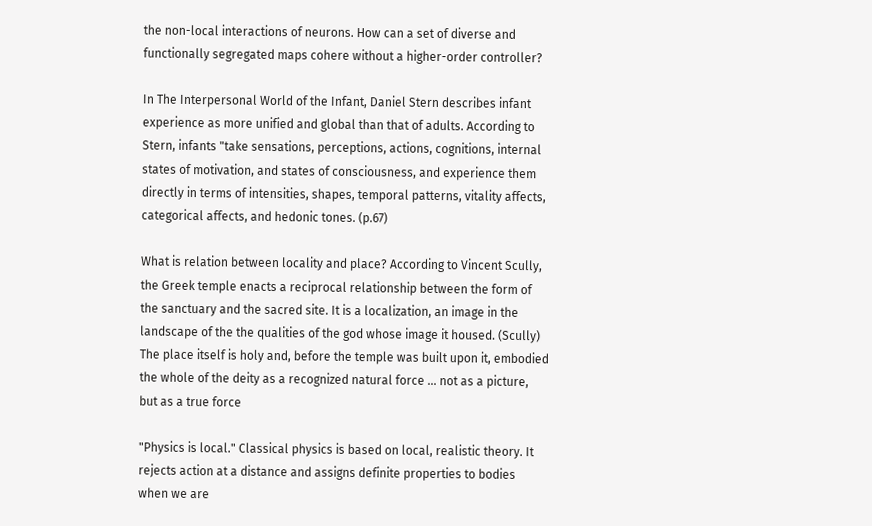the non-local interactions of neurons. How can a set of diverse and functionally segregated maps cohere without a higher-order controller?

In The Interpersonal World of the Infant, Daniel Stern describes infant experience as more unified and global than that of adults. According to Stern, infants "take sensations, perceptions, actions, cognitions, internal states of motivation, and states of consciousness, and experience them directly in terms of intensities, shapes, temporal patterns, vitality affects, categorical affects, and hedonic tones. (p.67)

What is relation between locality and place? According to Vincent Scully, the Greek temple enacts a reciprocal relationship between the form of the sanctuary and the sacred site. It is a localization, an image in the landscape of the the qualities of the god whose image it housed. (Scully) The place itself is holy and, before the temple was built upon it, embodied the whole of the deity as a recognized natural force ... not as a picture, but as a true force

"Physics is local." Classical physics is based on local, realistic theory. It rejects action at a distance and assigns definite properties to bodies when we are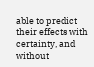able to predict their effects with certainty, and without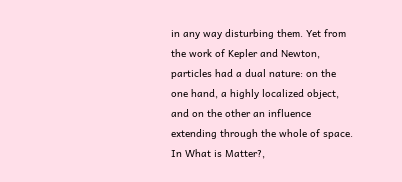in any way disturbing them. Yet from the work of Kepler and Newton, particles had a dual nature: on the one hand, a highly localized object, and on the other an influence extending through the whole of space. In What is Matter?,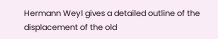Hermann Weyl gives a detailed outline of the displacement of the old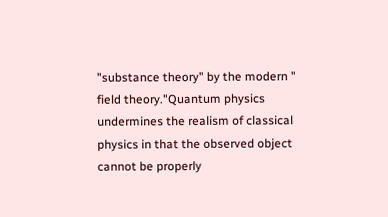"substance theory" by the modern " field theory."Quantum physics undermines the realism of classical physics in that the observed object cannot be properly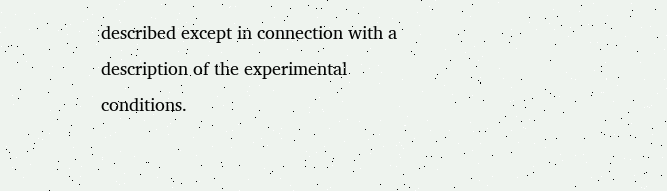described except in connection with a description of the experimental conditions.